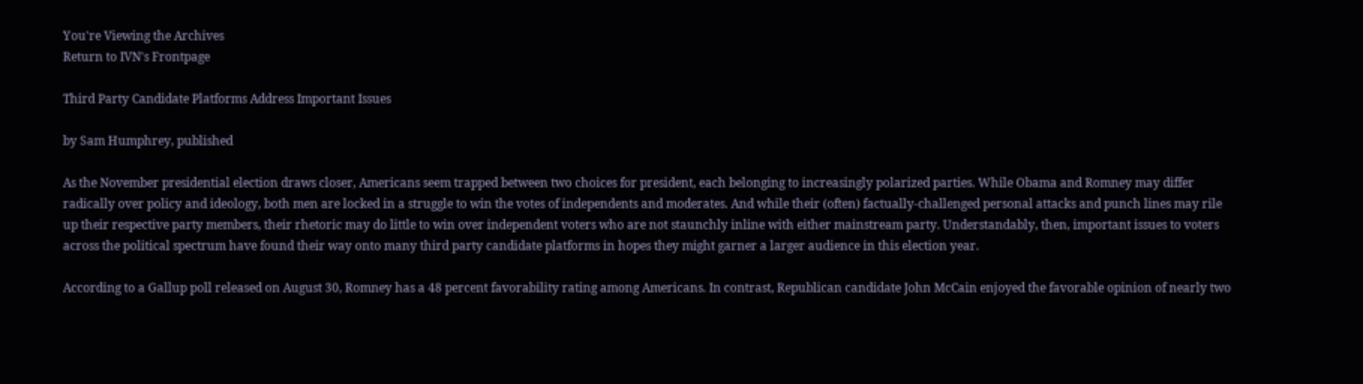You're Viewing the Archives
Return to IVN's Frontpage

Third Party Candidate Platforms Address Important Issues

by Sam Humphrey, published

As the November presidential election draws closer, Americans seem trapped between two choices for president, each belonging to increasingly polarized parties. While Obama and Romney may differ radically over policy and ideology, both men are locked in a struggle to win the votes of independents and moderates. And while their (often) factually-challenged personal attacks and punch lines may rile up their respective party members, their rhetoric may do little to win over independent voters who are not staunchly inline with either mainstream party. Understandably, then, important issues to voters across the political spectrum have found their way onto many third party candidate platforms in hopes they might garner a larger audience in this election year.

According to a Gallup poll released on August 30, Romney has a 48 percent favorability rating among Americans. In contrast, Republican candidate John McCain enjoyed the favorable opinion of nearly two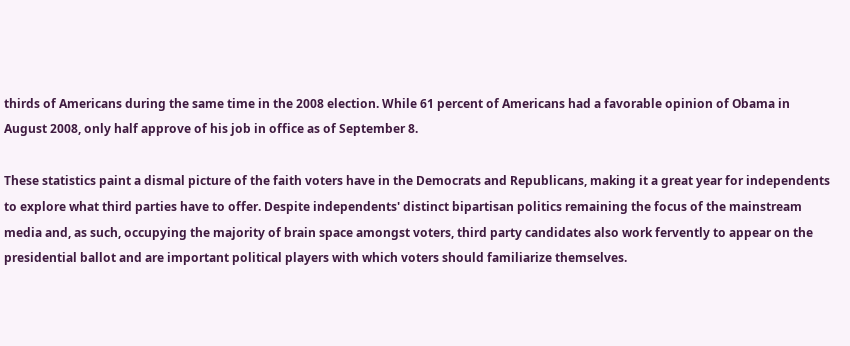thirds of Americans during the same time in the 2008 election. While 61 percent of Americans had a favorable opinion of Obama in August 2008, only half approve of his job in office as of September 8.

These statistics paint a dismal picture of the faith voters have in the Democrats and Republicans, making it a great year for independents to explore what third parties have to offer. Despite independents' distinct bipartisan politics remaining the focus of the mainstream media and, as such, occupying the majority of brain space amongst voters, third party candidates also work fervently to appear on the presidential ballot and are important political players with which voters should familiarize themselves.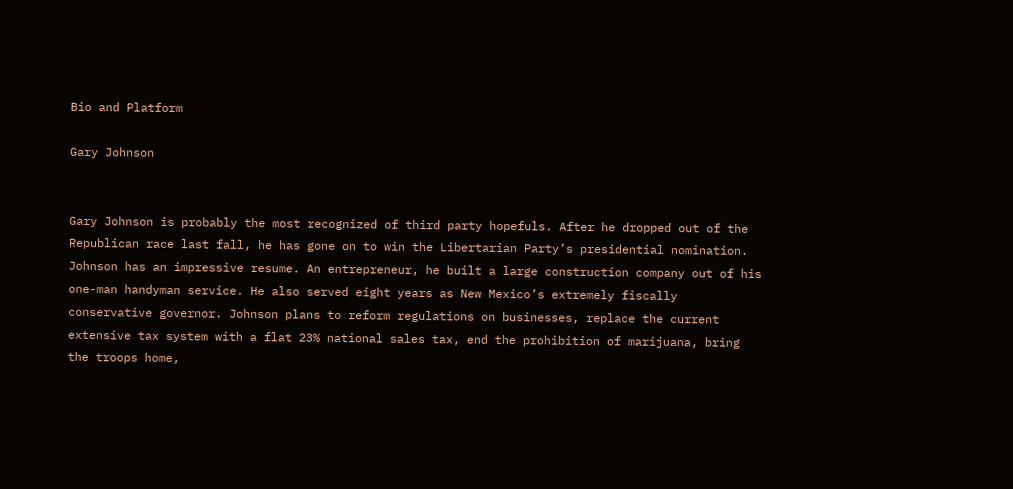Bio and Platform

Gary Johnson


Gary Johnson is probably the most recognized of third party hopefuls. After he dropped out of the Republican race last fall, he has gone on to win the Libertarian Party’s presidential nomination. Johnson has an impressive resume. An entrepreneur, he built a large construction company out of his one-man handyman service. He also served eight years as New Mexico’s extremely fiscally conservative governor. Johnson plans to reform regulations on businesses, replace the current extensive tax system with a flat 23% national sales tax, end the prohibition of marijuana, bring the troops home,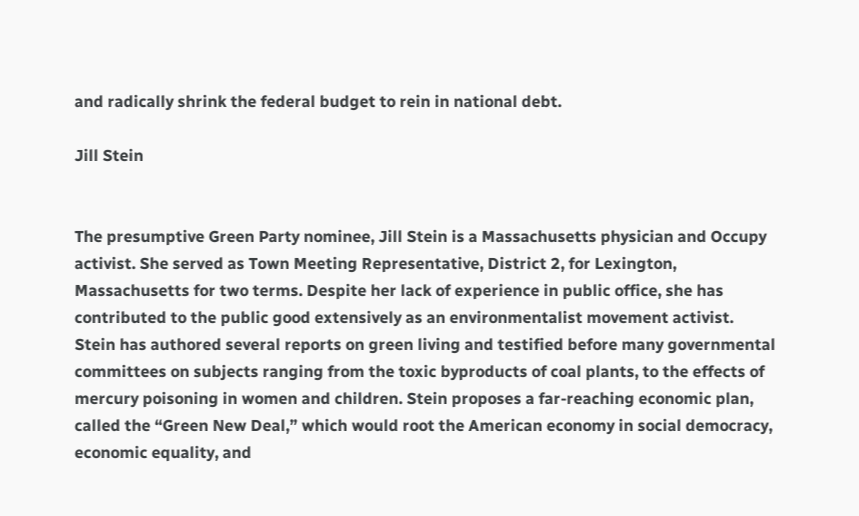and radically shrink the federal budget to rein in national debt.

Jill Stein


The presumptive Green Party nominee, Jill Stein is a Massachusetts physician and Occupy activist. She served as Town Meeting Representative, District 2, for Lexington, Massachusetts for two terms. Despite her lack of experience in public office, she has contributed to the public good extensively as an environmentalist movement activist. Stein has authored several reports on green living and testified before many governmental committees on subjects ranging from the toxic byproducts of coal plants, to the effects of mercury poisoning in women and children. Stein proposes a far-reaching economic plan, called the “Green New Deal,” which would root the American economy in social democracy, economic equality, and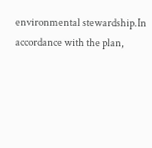environmental stewardship.In accordance with the plan,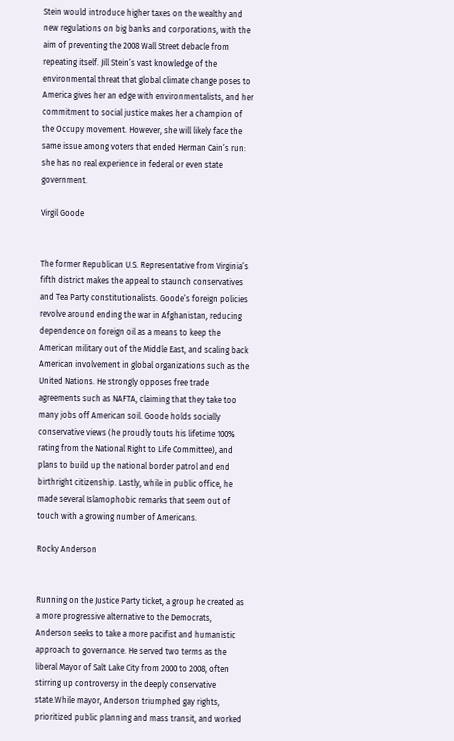Stein would introduce higher taxes on the wealthy and new regulations on big banks and corporations, with the aim of preventing the 2008 Wall Street debacle from repeating itself. Jill Stein’s vast knowledge of the environmental threat that global climate change poses to America gives her an edge with environmentalists, and her commitment to social justice makes her a champion of the Occupy movement. However, she will likely face the same issue among voters that ended Herman Cain’s run: she has no real experience in federal or even state government.

Virgil Goode


The former Republican U.S. Representative from Virginia’s fifth district makes the appeal to staunch conservatives and Tea Party constitutionalists. Goode’s foreign policies revolve around ending the war in Afghanistan, reducing dependence on foreign oil as a means to keep the American military out of the Middle East, and scaling back American involvement in global organizations such as the United Nations. He strongly opposes free trade agreements such as NAFTA, claiming that they take too many jobs off American soil. Goode holds socially conservative views (he proudly touts his lifetime 100% rating from the National Right to Life Committee), and plans to build up the national border patrol and end birthright citizenship. Lastly, while in public office, he made several Islamophobic remarks that seem out of touch with a growing number of Americans.

Rocky Anderson


Running on the Justice Party ticket, a group he created as a more progressive alternative to the Democrats, Anderson seeks to take a more pacifist and humanistic approach to governance. He served two terms as the liberal Mayor of Salt Lake City from 2000 to 2008, often stirring up controversy in the deeply conservative state.While mayor, Anderson triumphed gay rights, prioritized public planning and mass transit, and worked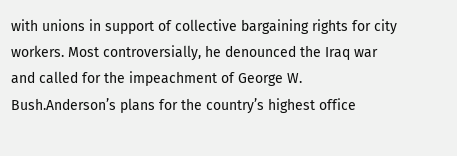with unions in support of collective bargaining rights for city workers. Most controversially, he denounced the Iraq war and called for the impeachment of George W. Bush.Anderson’s plans for the country’s highest office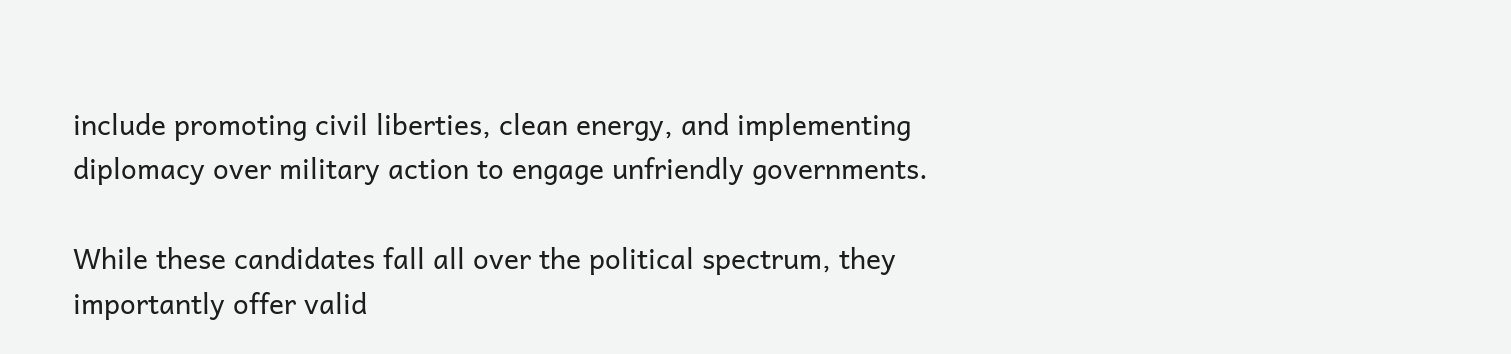include promoting civil liberties, clean energy, and implementing diplomacy over military action to engage unfriendly governments.

While these candidates fall all over the political spectrum, they importantly offer valid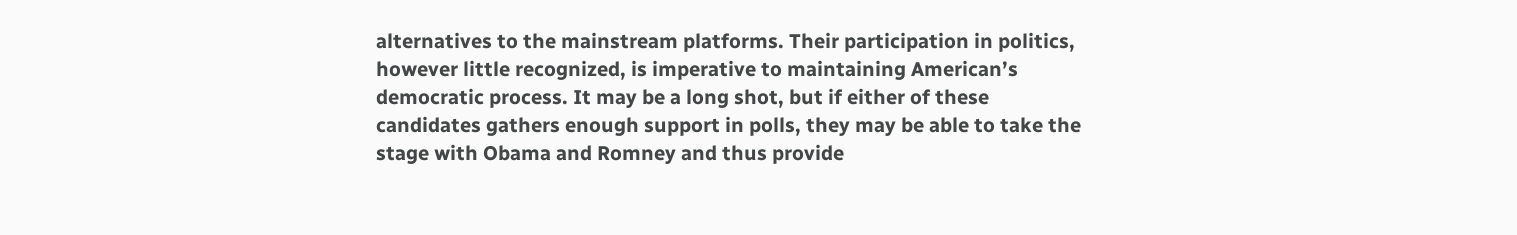alternatives to the mainstream platforms. Their participation in politics, however little recognized, is imperative to maintaining American’s democratic process. It may be a long shot, but if either of these candidates gathers enough support in polls, they may be able to take the stage with Obama and Romney and thus provide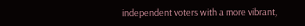independent voters with a more vibrant,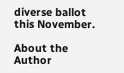diverse ballot this November.

About the Author